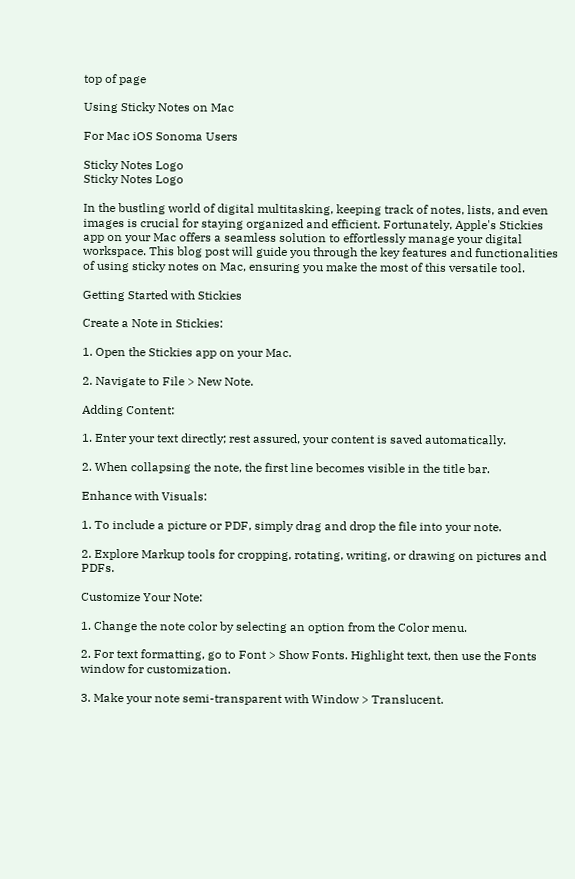top of page

Using Sticky Notes on Mac

For Mac iOS Sonoma Users

Sticky Notes Logo
Sticky Notes Logo

In the bustling world of digital multitasking, keeping track of notes, lists, and even images is crucial for staying organized and efficient. Fortunately, Apple's Stickies app on your Mac offers a seamless solution to effortlessly manage your digital workspace. This blog post will guide you through the key features and functionalities of using sticky notes on Mac, ensuring you make the most of this versatile tool.

Getting Started with Stickies

Create a Note in Stickies:

1. Open the Stickies app on your Mac.

2. Navigate to File > New Note.

Adding Content:

1. Enter your text directly; rest assured, your content is saved automatically.

2. When collapsing the note, the first line becomes visible in the title bar.

Enhance with Visuals:

1. To include a picture or PDF, simply drag and drop the file into your note.

2. Explore Markup tools for cropping, rotating, writing, or drawing on pictures and PDFs.

Customize Your Note:

1. Change the note color by selecting an option from the Color menu.

2. For text formatting, go to Font > Show Fonts. Highlight text, then use the Fonts window for customization.

3. Make your note semi-transparent with Window > Translucent.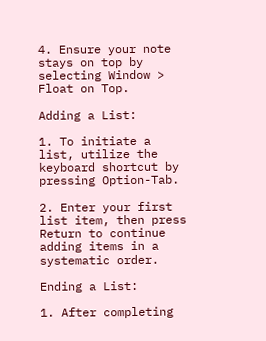4. Ensure your note stays on top by selecting Window > Float on Top.

Adding a List:

1. To initiate a list, utilize the keyboard shortcut by pressing Option-Tab.

2. Enter your first list item, then press Return to continue adding items in a systematic order.

Ending a List:

1. After completing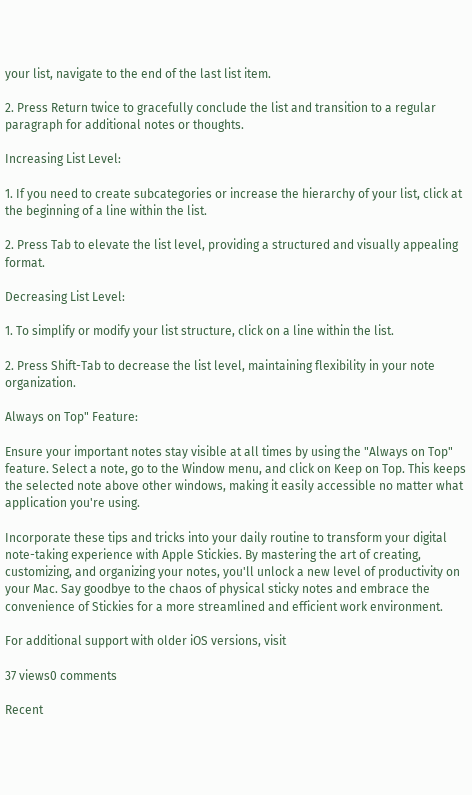your list, navigate to the end of the last list item.

2. Press Return twice to gracefully conclude the list and transition to a regular paragraph for additional notes or thoughts.

Increasing List Level:

1. If you need to create subcategories or increase the hierarchy of your list, click at the beginning of a line within the list.

2. Press Tab to elevate the list level, providing a structured and visually appealing format.

Decreasing List Level:

1. To simplify or modify your list structure, click on a line within the list.

2. Press Shift-Tab to decrease the list level, maintaining flexibility in your note organization.

Always on Top" Feature:

Ensure your important notes stay visible at all times by using the "Always on Top" feature. Select a note, go to the Window menu, and click on Keep on Top. This keeps the selected note above other windows, making it easily accessible no matter what application you're using.

Incorporate these tips and tricks into your daily routine to transform your digital note-taking experience with Apple Stickies. By mastering the art of creating, customizing, and organizing your notes, you'll unlock a new level of productivity on your Mac. Say goodbye to the chaos of physical sticky notes and embrace the convenience of Stickies for a more streamlined and efficient work environment.

For additional support with older iOS versions, visit

37 views0 comments

Recent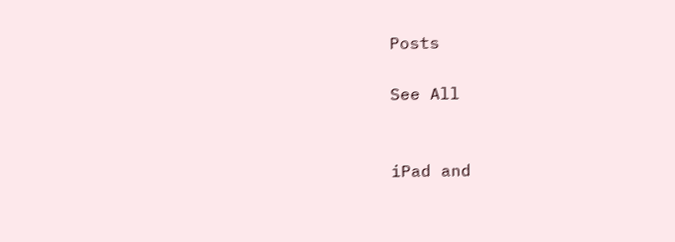Posts

See All


iPad and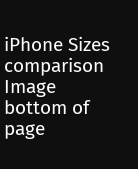iPhone Sizes comparison Image
bottom of page